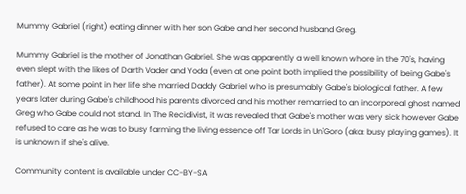Mummy Gabriel (right) eating dinner with her son Gabe and her second husband Greg.

Mummy Gabriel is the mother of Jonathan Gabriel. She was apparently a well known whore in the 70's, having even slept with the likes of Darth Vader and Yoda (even at one point both implied the possibility of being Gabe's father). At some point in her life she married Daddy Gabriel who is presumably Gabe's biological father. A few years later during Gabe's childhood his parents divorced and his mother remarried to an incorporeal ghost named Greg who Gabe could not stand. In The Recidivist, it was revealed that Gabe's mother was very sick however Gabe refused to care as he was to busy farming the living essence off Tar Lords in Un'Goro (aka: busy playing games). It is unknown if she's alive.

Community content is available under CC-BY-SA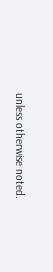unless otherwise noted.